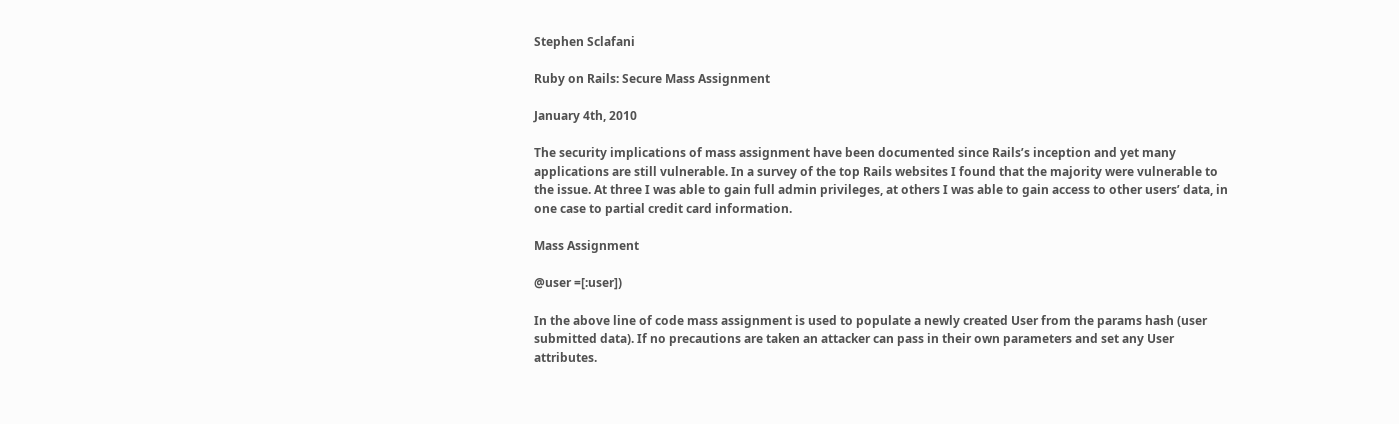Stephen Sclafani

Ruby on Rails: Secure Mass Assignment

January 4th, 2010

The security implications of mass assignment have been documented since Rails’s inception and yet many applications are still vulnerable. In a survey of the top Rails websites I found that the majority were vulnerable to the issue. At three I was able to gain full admin privileges, at others I was able to gain access to other users’ data, in one case to partial credit card information.

Mass Assignment

@user =[:user])

In the above line of code mass assignment is used to populate a newly created User from the params hash (user submitted data). If no precautions are taken an attacker can pass in their own parameters and set any User attributes.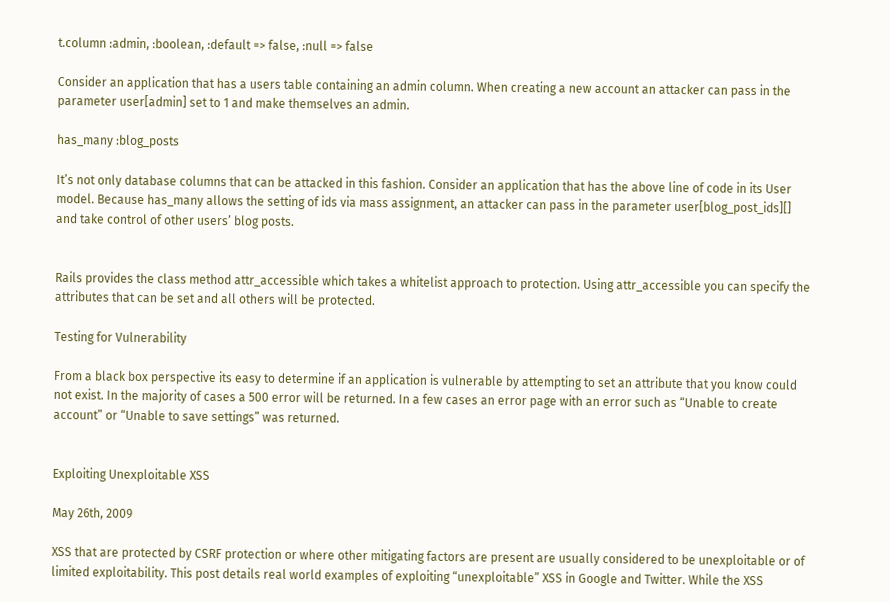t.column :admin, :boolean, :default => false, :null => false

Consider an application that has a users table containing an admin column. When creating a new account an attacker can pass in the parameter user[admin] set to 1 and make themselves an admin.

has_many :blog_posts

It’s not only database columns that can be attacked in this fashion. Consider an application that has the above line of code in its User model. Because has_many allows the setting of ids via mass assignment, an attacker can pass in the parameter user[blog_post_ids][] and take control of other users’ blog posts.


Rails provides the class method attr_accessible which takes a whitelist approach to protection. Using attr_accessible you can specify the attributes that can be set and all others will be protected.

Testing for Vulnerability

From a black box perspective its easy to determine if an application is vulnerable by attempting to set an attribute that you know could not exist. In the majority of cases a 500 error will be returned. In a few cases an error page with an error such as “Unable to create account” or “Unable to save settings” was returned.


Exploiting Unexploitable XSS

May 26th, 2009

XSS that are protected by CSRF protection or where other mitigating factors are present are usually considered to be unexploitable or of limited exploitability. This post details real world examples of exploiting “unexploitable” XSS in Google and Twitter. While the XSS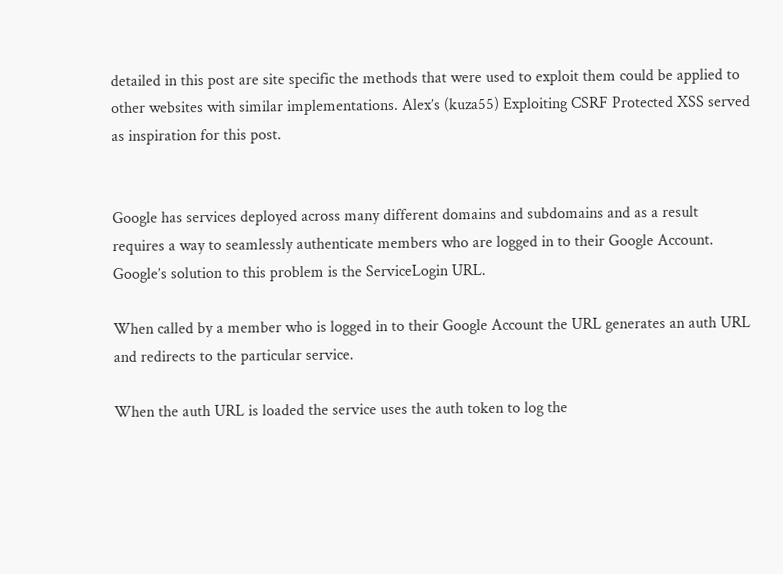detailed in this post are site specific the methods that were used to exploit them could be applied to other websites with similar implementations. Alex’s (kuza55) Exploiting CSRF Protected XSS served as inspiration for this post.


Google has services deployed across many different domains and subdomains and as a result requires a way to seamlessly authenticate members who are logged in to their Google Account. Google’s solution to this problem is the ServiceLogin URL.

When called by a member who is logged in to their Google Account the URL generates an auth URL and redirects to the particular service.

When the auth URL is loaded the service uses the auth token to log the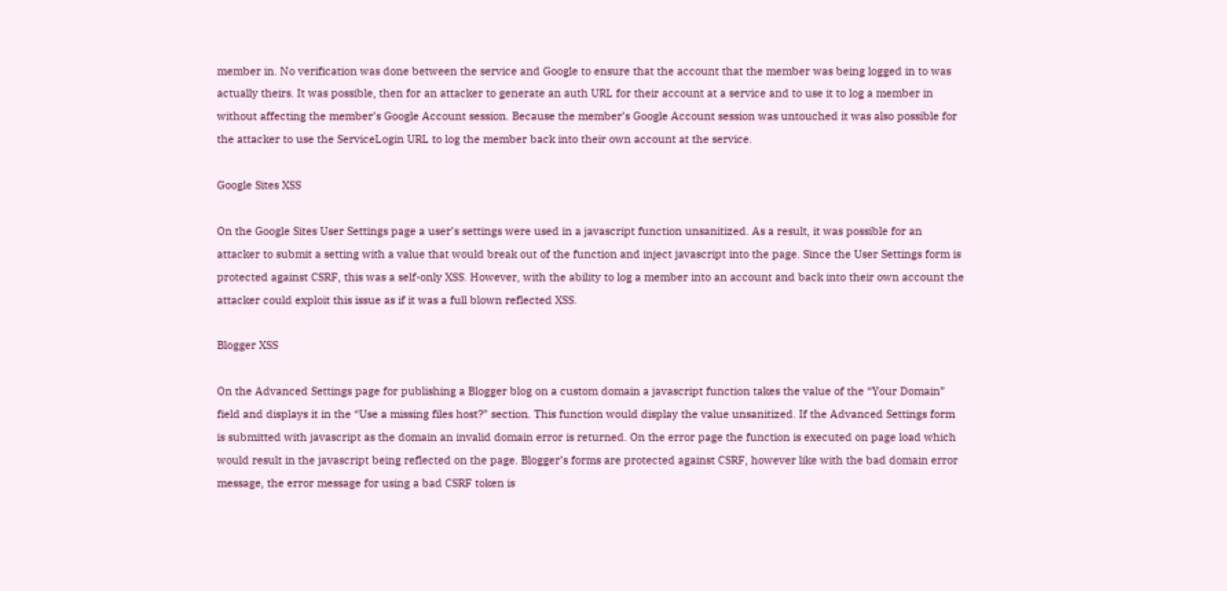member in. No verification was done between the service and Google to ensure that the account that the member was being logged in to was actually theirs. It was possible, then for an attacker to generate an auth URL for their account at a service and to use it to log a member in without affecting the member’s Google Account session. Because the member’s Google Account session was untouched it was also possible for the attacker to use the ServiceLogin URL to log the member back into their own account at the service.

Google Sites XSS

On the Google Sites User Settings page a user’s settings were used in a javascript function unsanitized. As a result, it was possible for an attacker to submit a setting with a value that would break out of the function and inject javascript into the page. Since the User Settings form is protected against CSRF, this was a self-only XSS. However, with the ability to log a member into an account and back into their own account the attacker could exploit this issue as if it was a full blown reflected XSS.

Blogger XSS

On the Advanced Settings page for publishing a Blogger blog on a custom domain a javascript function takes the value of the “Your Domain” field and displays it in the “Use a missing files host?” section. This function would display the value unsanitized. If the Advanced Settings form is submitted with javascript as the domain an invalid domain error is returned. On the error page the function is executed on page load which would result in the javascript being reflected on the page. Blogger’s forms are protected against CSRF, however like with the bad domain error message, the error message for using a bad CSRF token is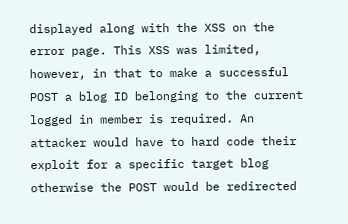displayed along with the XSS on the error page. This XSS was limited, however, in that to make a successful POST a blog ID belonging to the current logged in member is required. An attacker would have to hard code their exploit for a specific target blog otherwise the POST would be redirected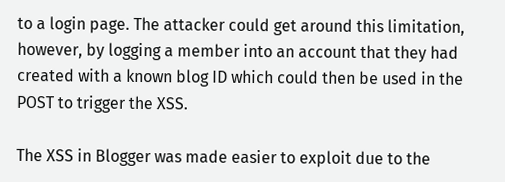to a login page. The attacker could get around this limitation, however, by logging a member into an account that they had created with a known blog ID which could then be used in the POST to trigger the XSS.

The XSS in Blogger was made easier to exploit due to the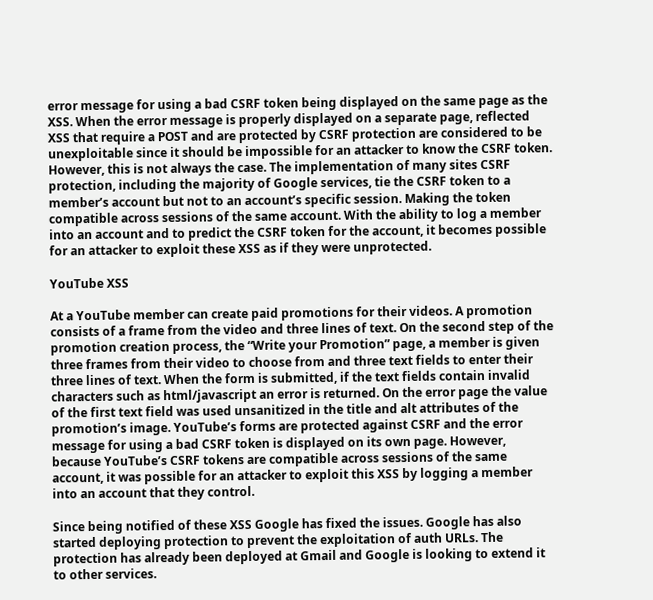error message for using a bad CSRF token being displayed on the same page as the XSS. When the error message is properly displayed on a separate page, reflected XSS that require a POST and are protected by CSRF protection are considered to be unexploitable since it should be impossible for an attacker to know the CSRF token. However, this is not always the case. The implementation of many sites CSRF protection, including the majority of Google services, tie the CSRF token to a member’s account but not to an account’s specific session. Making the token compatible across sessions of the same account. With the ability to log a member into an account and to predict the CSRF token for the account, it becomes possible for an attacker to exploit these XSS as if they were unprotected.

YouTube XSS

At a YouTube member can create paid promotions for their videos. A promotion consists of a frame from the video and three lines of text. On the second step of the promotion creation process, the “Write your Promotion” page, a member is given three frames from their video to choose from and three text fields to enter their three lines of text. When the form is submitted, if the text fields contain invalid characters such as html/javascript an error is returned. On the error page the value of the first text field was used unsanitized in the title and alt attributes of the promotion’s image. YouTube’s forms are protected against CSRF and the error message for using a bad CSRF token is displayed on its own page. However, because YouTube’s CSRF tokens are compatible across sessions of the same account, it was possible for an attacker to exploit this XSS by logging a member into an account that they control.

Since being notified of these XSS Google has fixed the issues. Google has also started deploying protection to prevent the exploitation of auth URLs. The protection has already been deployed at Gmail and Google is looking to extend it to other services.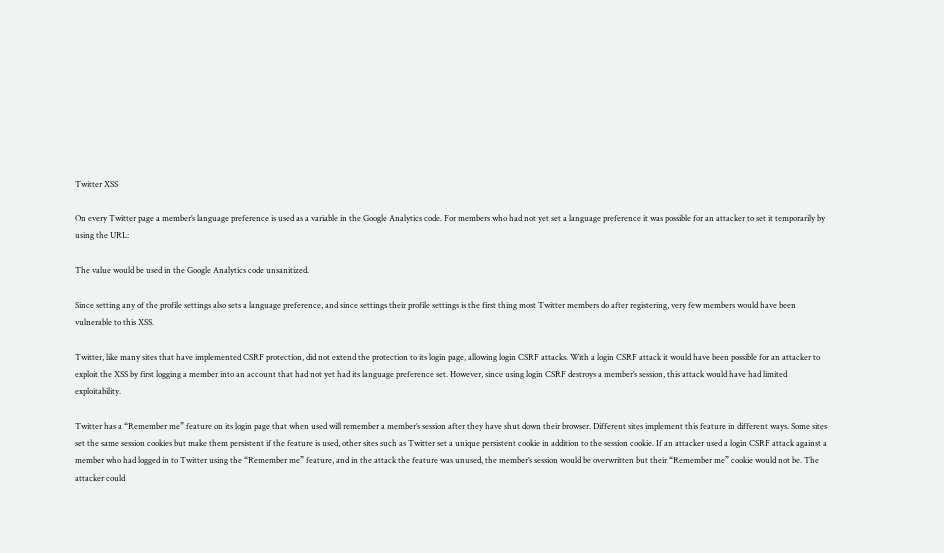Twitter XSS

On every Twitter page a member’s language preference is used as a variable in the Google Analytics code. For members who had not yet set a language preference it was possible for an attacker to set it temporarily by using the URL:

The value would be used in the Google Analytics code unsanitized.

Since setting any of the profile settings also sets a language preference, and since settings their profile settings is the first thing most Twitter members do after registering, very few members would have been vulnerable to this XSS.

Twitter, like many sites that have implemented CSRF protection, did not extend the protection to its login page, allowing login CSRF attacks. With a login CSRF attack it would have been possible for an attacker to exploit the XSS by first logging a member into an account that had not yet had its language preference set. However, since using login CSRF destroys a member’s session, this attack would have had limited exploitability.

Twitter has a “Remember me” feature on its login page that when used will remember a member’s session after they have shut down their browser. Different sites implement this feature in different ways. Some sites set the same session cookies but make them persistent if the feature is used, other sites such as Twitter set a unique persistent cookie in addition to the session cookie. If an attacker used a login CSRF attack against a member who had logged in to Twitter using the “Remember me” feature, and in the attack the feature was unused, the member’s session would be overwritten but their “Remember me” cookie would not be. The attacker could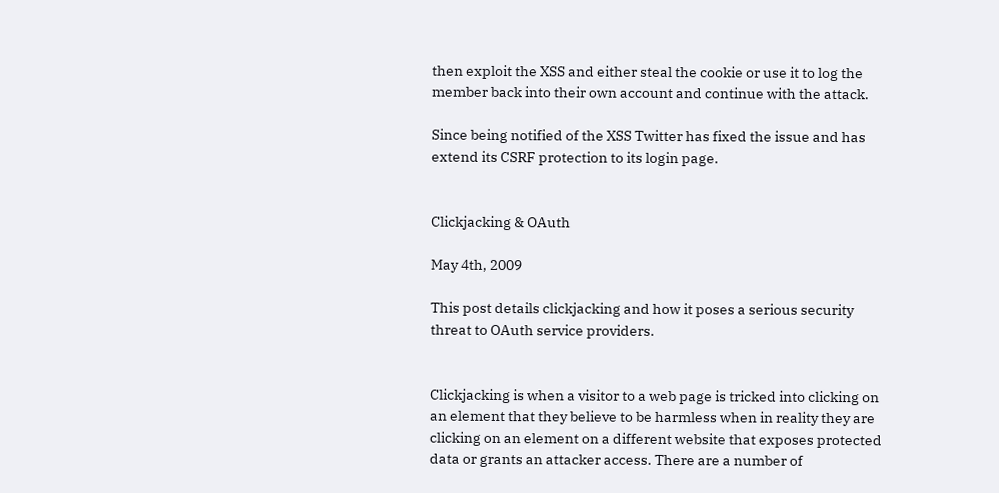then exploit the XSS and either steal the cookie or use it to log the member back into their own account and continue with the attack.

Since being notified of the XSS Twitter has fixed the issue and has extend its CSRF protection to its login page.


Clickjacking & OAuth

May 4th, 2009

This post details clickjacking and how it poses a serious security threat to OAuth service providers.


Clickjacking is when a visitor to a web page is tricked into clicking on an element that they believe to be harmless when in reality they are clicking on an element on a different website that exposes protected data or grants an attacker access. There are a number of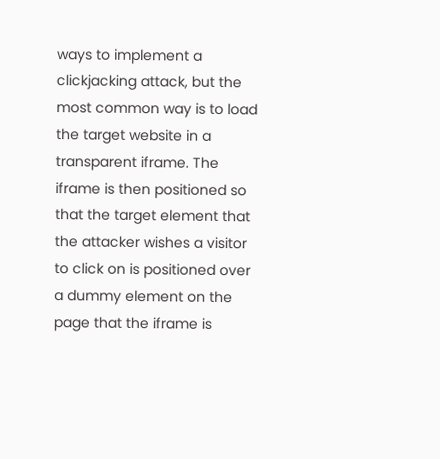ways to implement a clickjacking attack, but the most common way is to load the target website in a transparent iframe. The iframe is then positioned so that the target element that the attacker wishes a visitor to click on is positioned over a dummy element on the page that the iframe is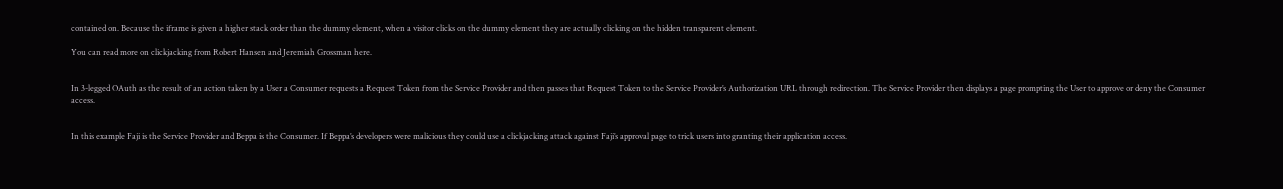contained on. Because the iframe is given a higher stack order than the dummy element, when a visitor clicks on the dummy element they are actually clicking on the hidden transparent element.

You can read more on clickjacking from Robert Hansen and Jeremiah Grossman here.


In 3-legged OAuth as the result of an action taken by a User a Consumer requests a Request Token from the Service Provider and then passes that Request Token to the Service Provider’s Authorization URL through redirection. The Service Provider then displays a page prompting the User to approve or deny the Consumer access.


In this example Faji is the Service Provider and Beppa is the Consumer. If Beppa’s developers were malicious they could use a clickjacking attack against Faji’s approval page to trick users into granting their application access.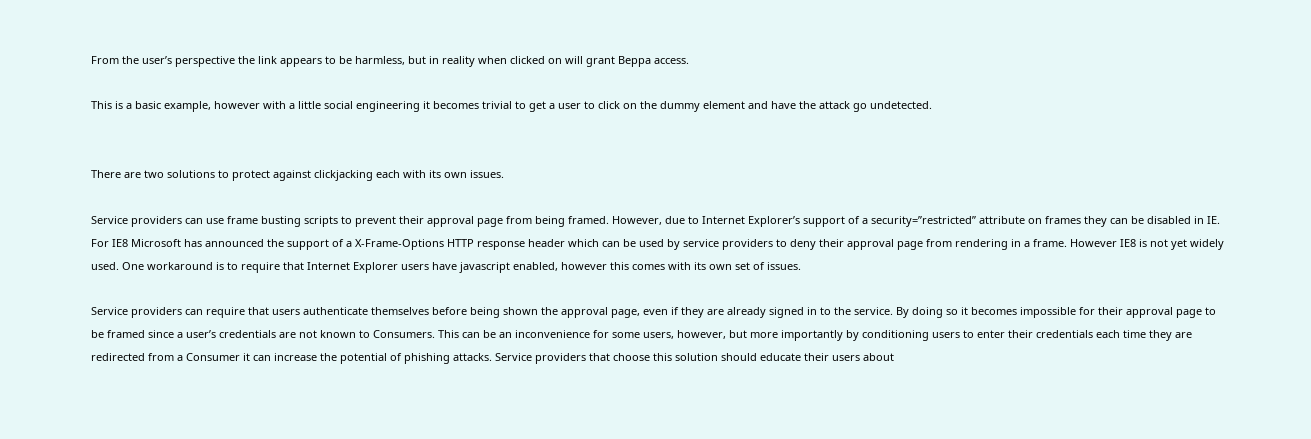From the user’s perspective the link appears to be harmless, but in reality when clicked on will grant Beppa access.

This is a basic example, however with a little social engineering it becomes trivial to get a user to click on the dummy element and have the attack go undetected.


There are two solutions to protect against clickjacking each with its own issues.

Service providers can use frame busting scripts to prevent their approval page from being framed. However, due to Internet Explorer’s support of a security=”restricted” attribute on frames they can be disabled in IE. For IE8 Microsoft has announced the support of a X-Frame-Options HTTP response header which can be used by service providers to deny their approval page from rendering in a frame. However IE8 is not yet widely used. One workaround is to require that Internet Explorer users have javascript enabled, however this comes with its own set of issues.

Service providers can require that users authenticate themselves before being shown the approval page, even if they are already signed in to the service. By doing so it becomes impossible for their approval page to be framed since a user’s credentials are not known to Consumers. This can be an inconvenience for some users, however, but more importantly by conditioning users to enter their credentials each time they are redirected from a Consumer it can increase the potential of phishing attacks. Service providers that choose this solution should educate their users about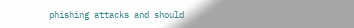phishing attacks and should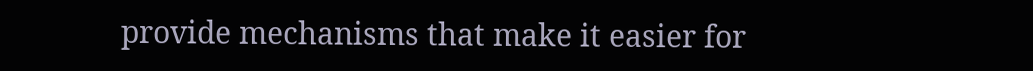provide mechanisms that make it easier for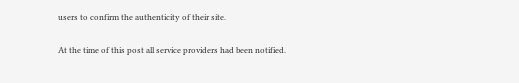users to confirm the authenticity of their site.


At the time of this post all service providers had been notified.